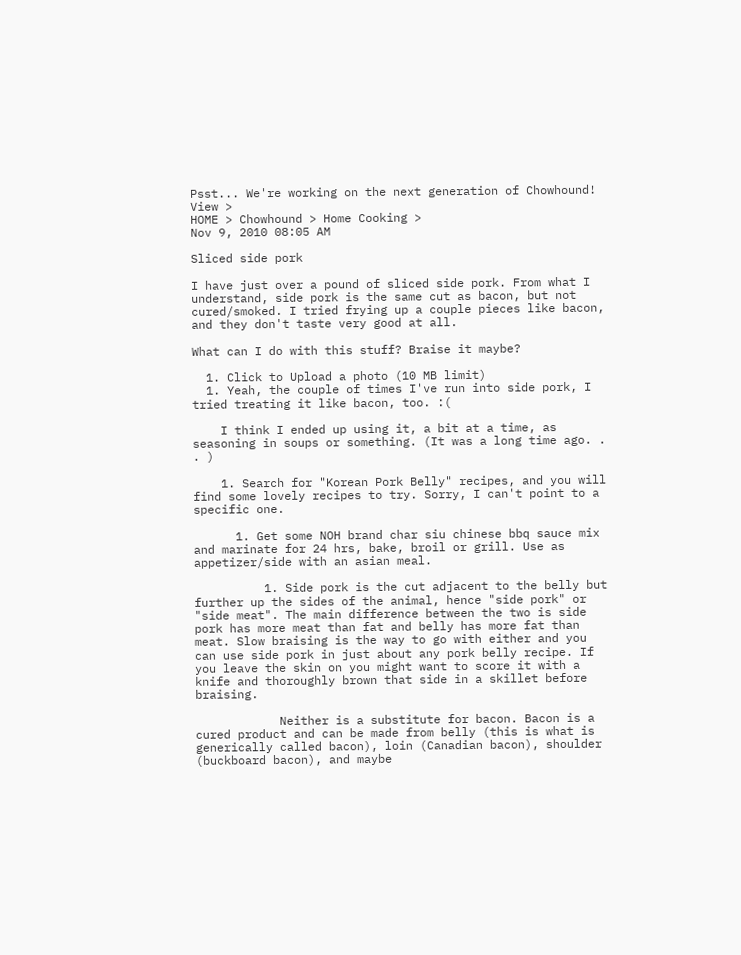Psst... We're working on the next generation of Chowhound! View >
HOME > Chowhound > Home Cooking >
Nov 9, 2010 08:05 AM

Sliced side pork

I have just over a pound of sliced side pork. From what I understand, side pork is the same cut as bacon, but not cured/smoked. I tried frying up a couple pieces like bacon, and they don't taste very good at all.

What can I do with this stuff? Braise it maybe?

  1. Click to Upload a photo (10 MB limit)
  1. Yeah, the couple of times I've run into side pork, I tried treating it like bacon, too. :(

    I think I ended up using it, a bit at a time, as seasoning in soups or something. (It was a long time ago. . . )

    1. Search for "Korean Pork Belly" recipes, and you will find some lovely recipes to try. Sorry, I can't point to a specific one.

      1. Get some NOH brand char siu chinese bbq sauce mix and marinate for 24 hrs, bake, broil or grill. Use as appetizer/side with an asian meal.

          1. Side pork is the cut adjacent to the belly but further up the sides of the animal, hence "side pork" or "side meat". The main difference between the two is side pork has more meat than fat and belly has more fat than meat. Slow braising is the way to go with either and you can use side pork in just about any pork belly recipe. If you leave the skin on you might want to score it with a knife and thoroughly brown that side in a skillet before braising.

            Neither is a substitute for bacon. Bacon is a cured product and can be made from belly (this is what is generically called bacon), loin (Canadian bacon), shoulder (buckboard bacon), and maybe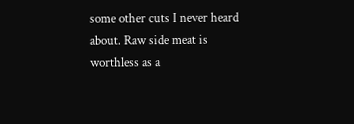some other cuts I never heard about. Raw side meat is worthless as a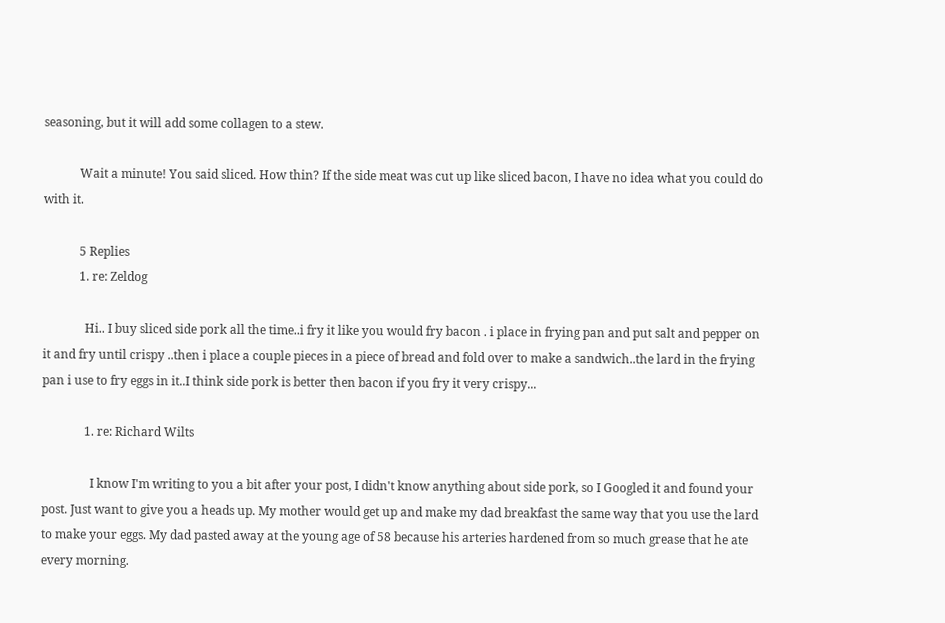seasoning, but it will add some collagen to a stew.

            Wait a minute! You said sliced. How thin? If the side meat was cut up like sliced bacon, I have no idea what you could do with it.

            5 Replies
            1. re: Zeldog

              Hi.. I buy sliced side pork all the time..i fry it like you would fry bacon . i place in frying pan and put salt and pepper on it and fry until crispy ..then i place a couple pieces in a piece of bread and fold over to make a sandwich..the lard in the frying pan i use to fry eggs in it..I think side pork is better then bacon if you fry it very crispy...

              1. re: Richard Wilts

                I know I'm writing to you a bit after your post, I didn't know anything about side pork, so I Googled it and found your post. Just want to give you a heads up. My mother would get up and make my dad breakfast the same way that you use the lard to make your eggs. My dad pasted away at the young age of 58 because his arteries hardened from so much grease that he ate every morning.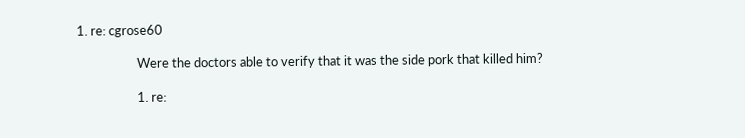1. re: cgrose60

                    Were the doctors able to verify that it was the side pork that killed him?

                    1. re: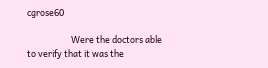cgrose60

                      Were the doctors able to verify that it was the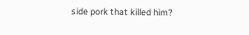side pork that killed him?